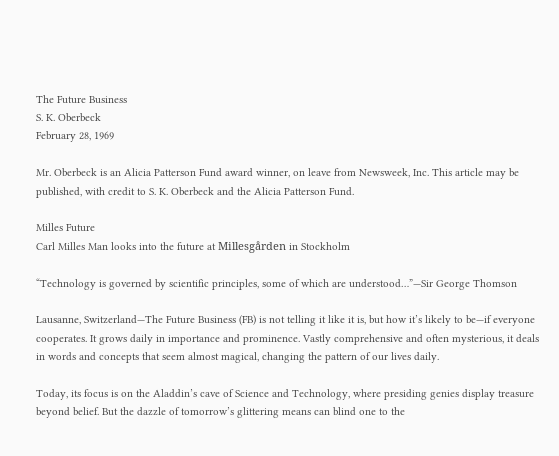The Future Business
S. K. Oberbeck
February 28, 1969

Mr. Oberbeck is an Alicia Patterson Fund award winner, on leave from Newsweek, Inc. This article may be published, with credit to S. K. Oberbeck and the Alicia Patterson Fund.

Milles Future
Carl Milles Man looks into the future at Millesgården in Stockholm

“Technology is governed by scientific principles, some of which are understood…”—Sir George Thomson

Lausanne, Switzerland—The Future Business (FB) is not telling it like it is, but how it’s likely to be—if everyone cooperates. It grows daily in importance and prominence. Vastly comprehensive and often mysterious, it deals in words and concepts that seem almost magical, changing the pattern of our lives daily.

Today, its focus is on the Aladdin’s cave of Science and Technology, where presiding genies display treasure beyond belief. But the dazzle of tomorrow’s glittering means can blind one to the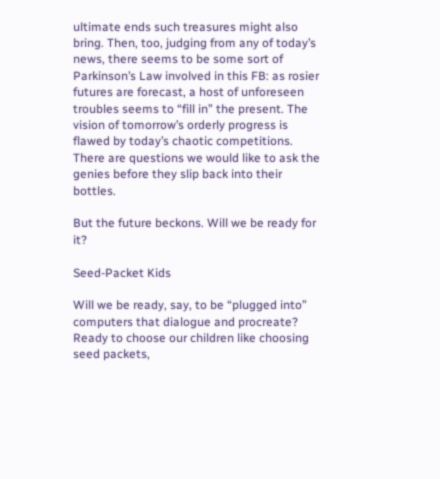ultimate ends such treasures might also bring. Then, too, judging from any of today’s news, there seems to be some sort of Parkinson’s Law involved in this FB: as rosier futures are forecast, a host of unforeseen troubles seems to “fill in” the present. The vision of tomorrow’s orderly progress is flawed by today’s chaotic competitions. There are questions we would like to ask the genies before they slip back into their bottles.

But the future beckons. Will we be ready for it?

Seed-Packet Kids

Will we be ready, say, to be “plugged into” computers that dialogue and procreate? Ready to choose our children like choosing seed packets,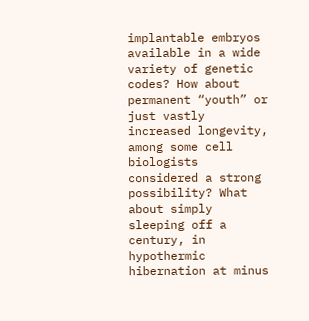implantable embryos available in a wide variety of genetic codes? How about permanent “youth” or just vastly increased longevity, among some cell biologists considered a strong possibility? What about simply sleeping off a century, in hypothermic hibernation at minus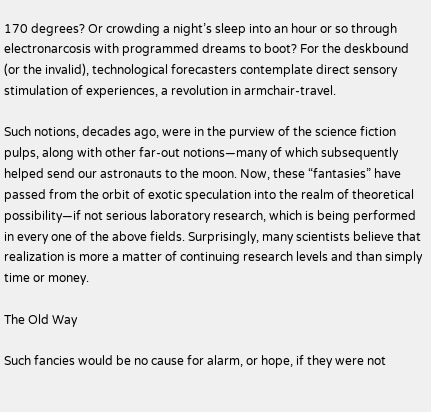170 degrees? Or crowding a night’s sleep into an hour or so through electronarcosis with programmed dreams to boot? For the deskbound (or the invalid), technological forecasters contemplate direct sensory stimulation of experiences, a revolution in armchair-travel.

Such notions, decades ago, were in the purview of the science fiction pulps, along with other far-out notions—many of which subsequently helped send our astronauts to the moon. Now, these “fantasies” have passed from the orbit of exotic speculation into the realm of theoretical possibility—if not serious laboratory research, which is being performed in every one of the above fields. Surprisingly, many scientists believe that realization is more a matter of continuing research levels and than simply time or money.

The Old Way

Such fancies would be no cause for alarm, or hope, if they were not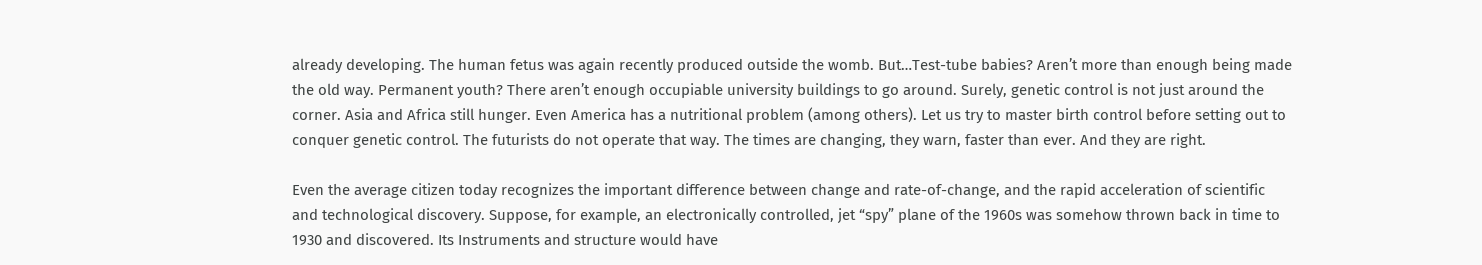already developing. The human fetus was again recently produced outside the womb. But…Test-tube babies? Aren’t more than enough being made the old way. Permanent youth? There aren’t enough occupiable university buildings to go around. Surely, genetic control is not just around the corner. Asia and Africa still hunger. Even America has a nutritional problem (among others). Let us try to master birth control before setting out to conquer genetic control. The futurists do not operate that way. The times are changing, they warn, faster than ever. And they are right.

Even the average citizen today recognizes the important difference between change and rate-of-change, and the rapid acceleration of scientific and technological discovery. Suppose, for example, an electronically controlled, jet “spy” plane of the 1960s was somehow thrown back in time to 1930 and discovered. Its Instruments and structure would have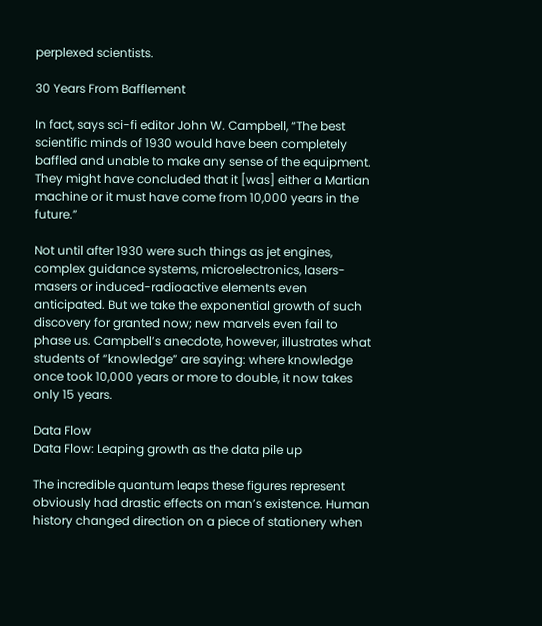perplexed scientists.

30 Years From Bafflement

In fact, says sci-fi editor John W. Campbell, “The best scientific minds of 1930 would have been completely baffled and unable to make any sense of the equipment. They might have concluded that it [was] either a Martian machine or it must have come from 10,000 years in the future.”

Not until after 1930 were such things as jet engines, complex guidance systems, microelectronics, lasers-masers or induced-radioactive elements even anticipated. But we take the exponential growth of such discovery for granted now; new marvels even fail to phase us. Campbell’s anecdote, however, illustrates what students of “knowledge” are saying: where knowledge once took 10,000 years or more to double, it now takes only 15 years.

Data Flow
Data Flow: Leaping growth as the data pile up

The incredible quantum leaps these figures represent obviously had drastic effects on man’s existence. Human history changed direction on a piece of stationery when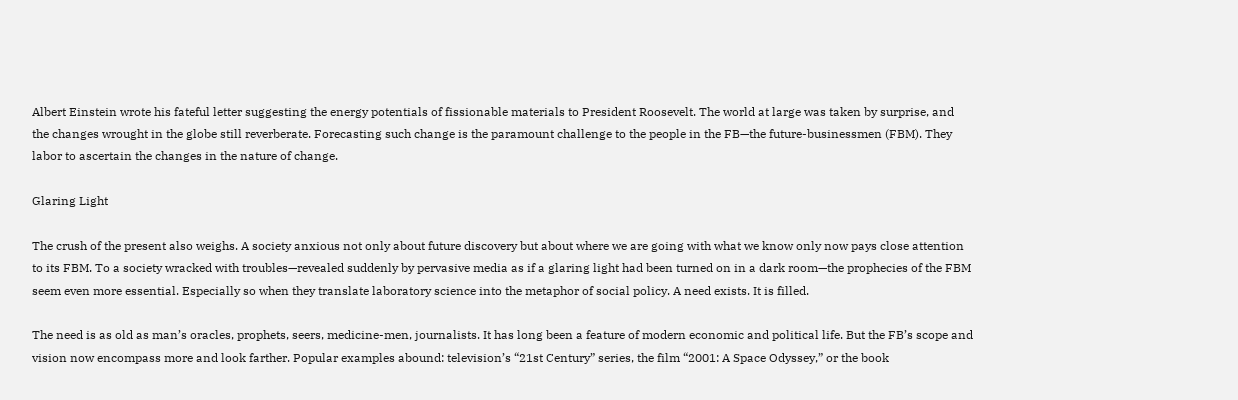Albert Einstein wrote his fateful letter suggesting the energy potentials of fissionable materials to President Roosevelt. The world at large was taken by surprise, and the changes wrought in the globe still reverberate. Forecasting such change is the paramount challenge to the people in the FB—the future-businessmen (FBM). They labor to ascertain the changes in the nature of change.

Glaring Light

The crush of the present also weighs. A society anxious not only about future discovery but about where we are going with what we know only now pays close attention to its FBM. To a society wracked with troubles—revealed suddenly by pervasive media as if a glaring light had been turned on in a dark room—the prophecies of the FBM seem even more essential. Especially so when they translate laboratory science into the metaphor of social policy. A need exists. It is filled.

The need is as old as man’s oracles, prophets, seers, medicine-men, journalists. It has long been a feature of modern economic and political life. But the FB’s scope and vision now encompass more and look farther. Popular examples abound: television’s “21st Century” series, the film “2001: A Space Odyssey,” or the book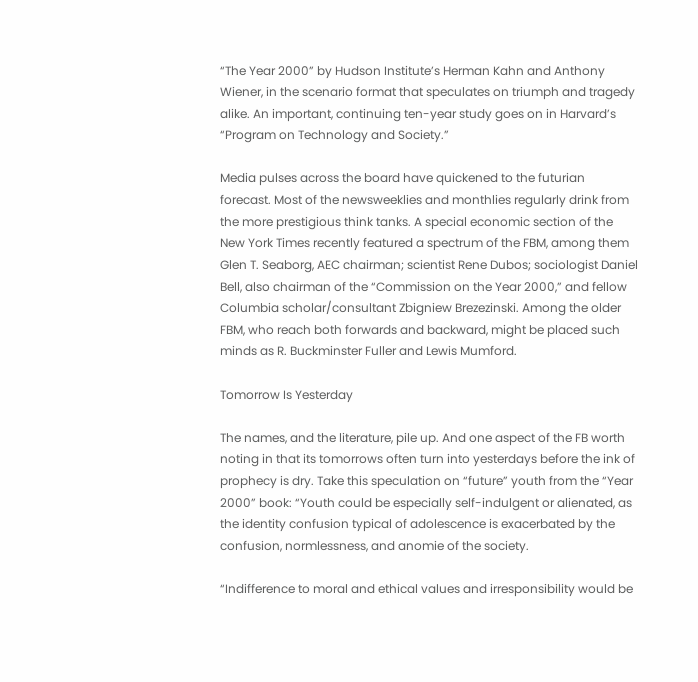“The Year 2000” by Hudson Institute’s Herman Kahn and Anthony Wiener, in the scenario format that speculates on triumph and tragedy alike. An important, continuing ten-year study goes on in Harvard’s “Program on Technology and Society.”

Media pulses across the board have quickened to the futurian forecast. Most of the newsweeklies and monthlies regularly drink from the more prestigious think tanks. A special economic section of the New York Times recently featured a spectrum of the FBM, among them Glen T. Seaborg, AEC chairman; scientist Rene Dubos; sociologist Daniel Bell, also chairman of the “Commission on the Year 2000,” and fellow Columbia scholar/consultant Zbigniew Brezezinski. Among the older FBM, who reach both forwards and backward, might be placed such minds as R. Buckminster Fuller and Lewis Mumford.

Tomorrow Is Yesterday

The names, and the literature, pile up. And one aspect of the FB worth noting in that its tomorrows often turn into yesterdays before the ink of prophecy is dry. Take this speculation on “future” youth from the “Year 2000” book: “Youth could be especially self-indulgent or alienated, as the identity confusion typical of adolescence is exacerbated by the confusion, normlessness, and anomie of the society.

“Indifference to moral and ethical values and irresponsibility would be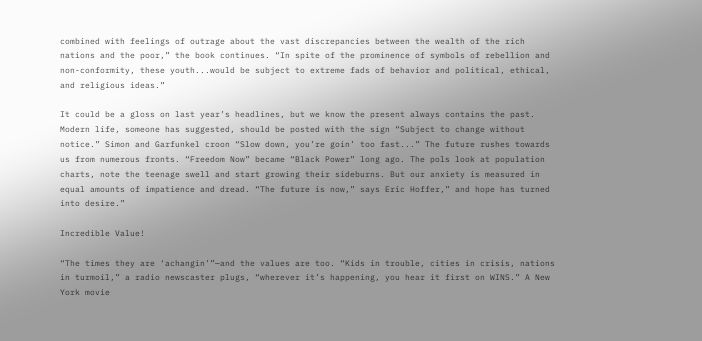combined with feelings of outrage about the vast discrepancies between the wealth of the rich nations and the poor,” the book continues. “In spite of the prominence of symbols of rebellion and non-conformity, these youth...would be subject to extreme fads of behavior and political, ethical, and religious ideas.”

It could be a gloss on last year’s headlines, but we know the present always contains the past. Modern life, someone has suggested, should be posted with the sign “Subject to change without notice.” Simon and Garfunkel croon “Slow down, you’re goin’ too fast...” The future rushes towards us from numerous fronts. “Freedom Now” became “Black Power” long ago. The pols look at population charts, note the teenage swell and start growing their sideburns. But our anxiety is measured in equal amounts of impatience and dread. “The future is now,” says Eric Hoffer,” and hope has turned into desire.”

Incredible Value!

“The times they are ‘achangin’”—and the values are too. “Kids in trouble, cities in crisis, nations in turmoil,” a radio newscaster plugs, “wherever it’s happening, you hear it first on WINS.” A New York movie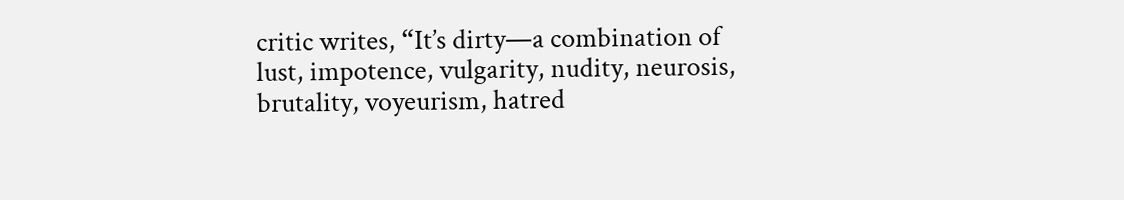critic writes, “It’s dirty—a combination of lust, impotence, vulgarity, nudity, neurosis, brutality, voyeurism, hatred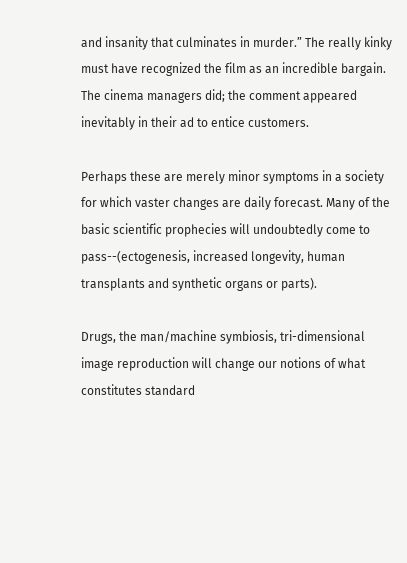and insanity that culminates in murder.” The really kinky must have recognized the film as an incredible bargain. The cinema managers did; the comment appeared inevitably in their ad to entice customers.

Perhaps these are merely minor symptoms in a society for which vaster changes are daily forecast. Many of the basic scientific prophecies will undoubtedly come to pass--(ectogenesis, increased longevity, human transplants and synthetic organs or parts).

Drugs, the man/machine symbiosis, tri-dimensional image reproduction will change our notions of what constitutes standard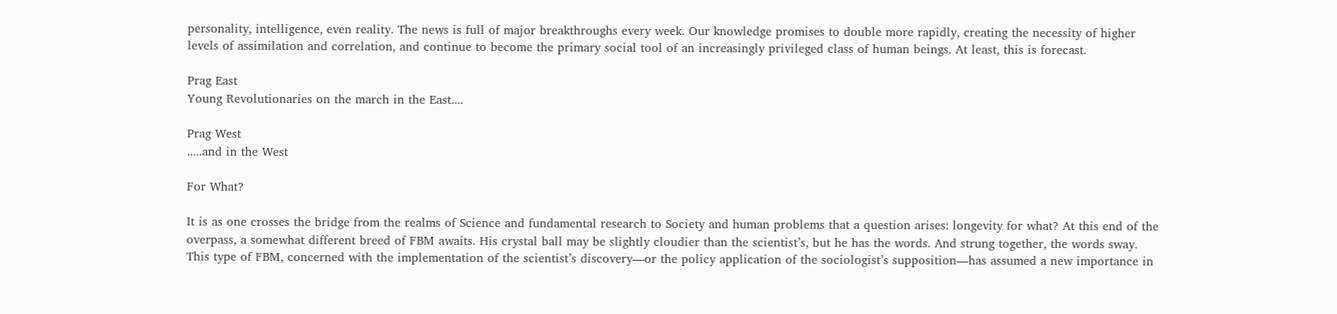personality, intelligence, even reality. The news is full of major breakthroughs every week. Our knowledge promises to double more rapidly, creating the necessity of higher levels of assimilation and correlation, and continue to become the primary social tool of an increasingly privileged class of human beings. At least, this is forecast.

Prag East
Young Revolutionaries on the march in the East....

Prag West
.....and in the West

For What?

It is as one crosses the bridge from the realms of Science and fundamental research to Society and human problems that a question arises: longevity for what? At this end of the overpass, a somewhat different breed of FBM awaits. His crystal ball may be slightly cloudier than the scientist’s, but he has the words. And strung together, the words sway. This type of FBM, concerned with the implementation of the scientist’s discovery—or the policy application of the sociologist’s supposition—has assumed a new importance in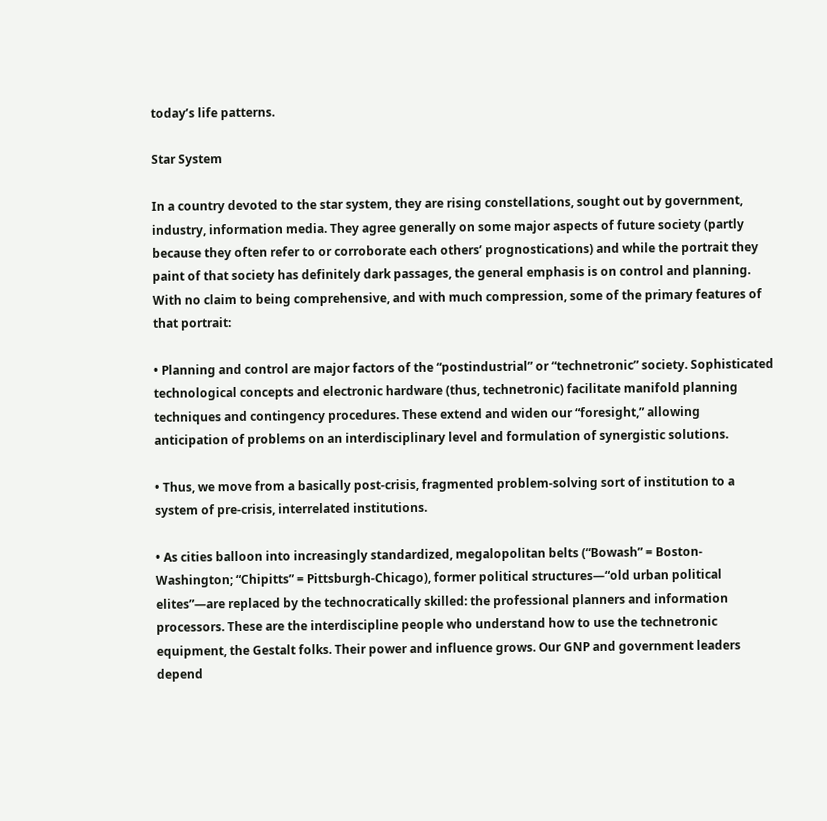today’s life patterns.

Star System

In a country devoted to the star system, they are rising constellations, sought out by government, industry, information media. They agree generally on some major aspects of future society (partly because they often refer to or corroborate each others’ prognostications) and while the portrait they paint of that society has definitely dark passages, the general emphasis is on control and planning. With no claim to being comprehensive, and with much compression, some of the primary features of that portrait:

• Planning and control are major factors of the “postindustrial” or “technetronic” society. Sophisticated technological concepts and electronic hardware (thus, technetronic) facilitate manifold planning techniques and contingency procedures. These extend and widen our “foresight,” allowing anticipation of problems on an interdisciplinary level and formulation of synergistic solutions.

• Thus, we move from a basically post-crisis, fragmented problem-solving sort of institution to a system of pre-crisis, interrelated institutions.

• As cities balloon into increasingly standardized, megalopolitan belts (“Bowash” = Boston-Washington; “Chipitts” = Pittsburgh-Chicago), former political structures—“old urban political elites”—are replaced by the technocratically skilled: the professional planners and information processors. These are the interdiscipline people who understand how to use the technetronic equipment, the Gestalt folks. Their power and influence grows. Our GNP and government leaders depend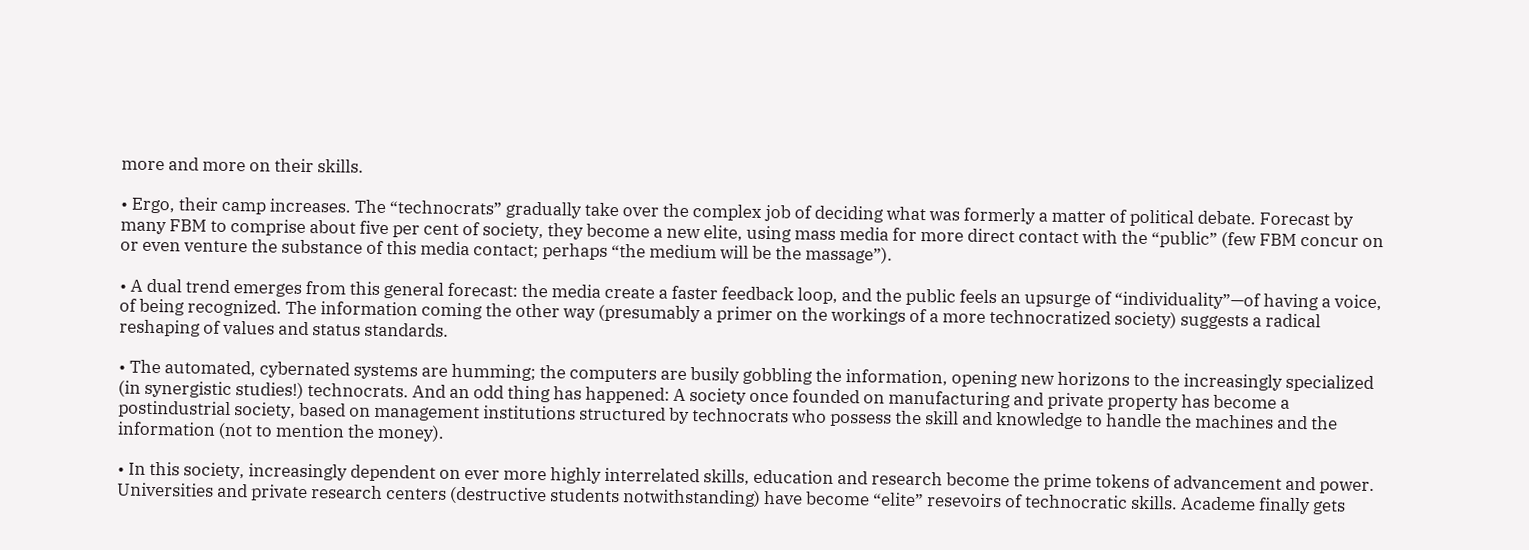more and more on their skills.

• Ergo, their camp increases. The “technocrats” gradually take over the complex job of deciding what was formerly a matter of political debate. Forecast by many FBM to comprise about five per cent of society, they become a new elite, using mass media for more direct contact with the “public” (few FBM concur on or even venture the substance of this media contact; perhaps “the medium will be the massage”).

• A dual trend emerges from this general forecast: the media create a faster feedback loop, and the public feels an upsurge of “individuality”—of having a voice, of being recognized. The information coming the other way (presumably a primer on the workings of a more technocratized society) suggests a radical reshaping of values and status standards.

• The automated, cybernated systems are humming; the computers are busily gobbling the information, opening new horizons to the increasingly specialized (in synergistic studies!) technocrats. And an odd thing has happened: A society once founded on manufacturing and private property has become a postindustrial society, based on management institutions structured by technocrats who possess the skill and knowledge to handle the machines and the information (not to mention the money).

• In this society, increasingly dependent on ever more highly interrelated skills, education and research become the prime tokens of advancement and power. Universities and private research centers (destructive students notwithstanding) have become “elite” resevoirs of technocratic skills. Academe finally gets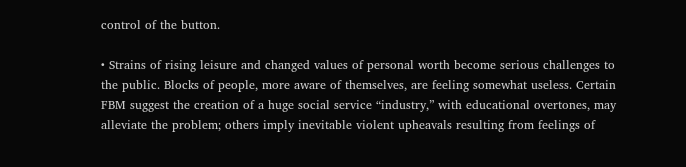control of the button.

• Strains of rising leisure and changed values of personal worth become serious challenges to the public. Blocks of people, more aware of themselves, are feeling somewhat useless. Certain FBM suggest the creation of a huge social service “industry,” with educational overtones, may alleviate the problem; others imply inevitable violent upheavals resulting from feelings of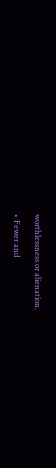worthlessness or alienation.

• Fewer and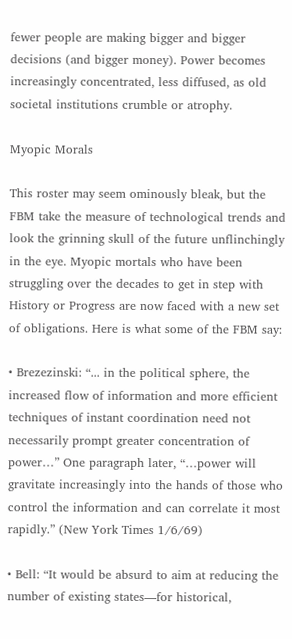fewer people are making bigger and bigger decisions (and bigger money). Power becomes increasingly concentrated, less diffused, as old societal institutions crumble or atrophy.

Myopic Morals

This roster may seem ominously bleak, but the FBM take the measure of technological trends and look the grinning skull of the future unflinchingly in the eye. Myopic mortals who have been struggling over the decades to get in step with History or Progress are now faced with a new set of obligations. Here is what some of the FBM say:

• Brezezinski: “... in the political sphere, the increased flow of information and more efficient techniques of instant coordination need not necessarily prompt greater concentration of power…” One paragraph later, “…power will gravitate increasingly into the hands of those who control the information and can correlate it most rapidly.” (New York Times 1/6/69)

• Bell: “It would be absurd to aim at reducing the number of existing states—for historical,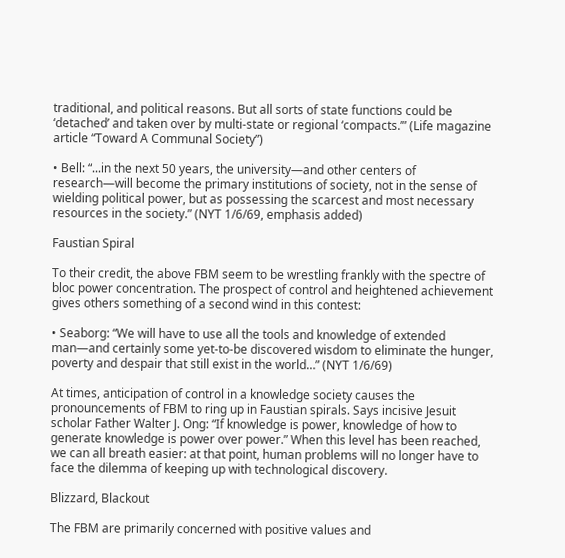traditional, and political reasons. But all sorts of state functions could be ‘detached’ and taken over by multi-state or regional ‘compacts.’” (Life magazine article “Toward A Communal Society”)

• Bell: “...in the next 50 years, the university—and other centers of research—will become the primary institutions of society, not in the sense of wielding political power, but as possessing the scarcest and most necessary resources in the society.” (NYT 1/6/69, emphasis added)

Faustian Spiral

To their credit, the above FBM seem to be wrestling frankly with the spectre of bloc power concentration. The prospect of control and heightened achievement gives others something of a second wind in this contest:

• Seaborg: “We will have to use all the tools and knowledge of extended man—and certainly some yet-to-be discovered wisdom to eliminate the hunger, poverty and despair that still exist in the world…” (NYT 1/6/69)

At times, anticipation of control in a knowledge society causes the pronouncements of FBM to ring up in Faustian spirals. Says incisive Jesuit scholar Father Walter J. Ong: “If knowledge is power, knowledge of how to generate knowledge is power over power.” When this level has been reached, we can all breath easier: at that point, human problems will no longer have to face the dilemma of keeping up with technological discovery.

Blizzard, Blackout

The FBM are primarily concerned with positive values and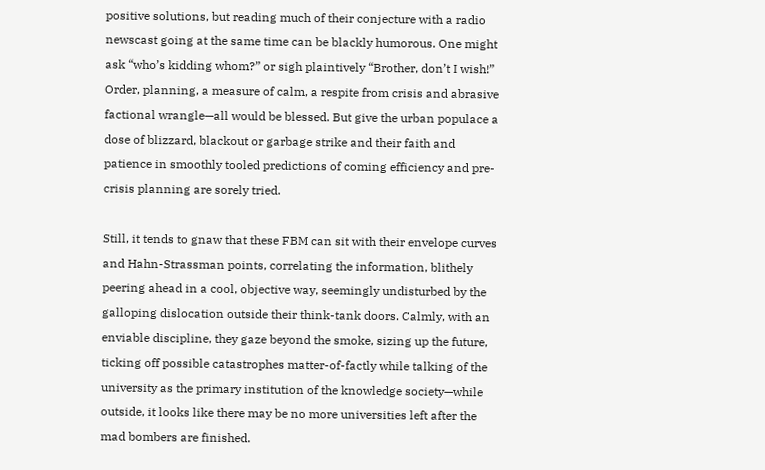positive solutions, but reading much of their conjecture with a radio newscast going at the same time can be blackly humorous. One might ask “who’s kidding whom?” or sigh plaintively “Brother, don’t I wish!” Order, planning, a measure of calm, a respite from crisis and abrasive factional wrangle—all would be blessed. But give the urban populace a dose of blizzard, blackout or garbage strike and their faith and patience in smoothly tooled predictions of coming efficiency and pre-crisis planning are sorely tried.

Still, it tends to gnaw that these FBM can sit with their envelope curves and Hahn-Strassman points, correlating the information, blithely peering ahead in a cool, objective way, seemingly undisturbed by the galloping dislocation outside their think-tank doors. Calmly, with an enviable discipline, they gaze beyond the smoke, sizing up the future, ticking off possible catastrophes matter-of-factly while talking of the university as the primary institution of the knowledge society—while outside, it looks like there may be no more universities left after the mad bombers are finished.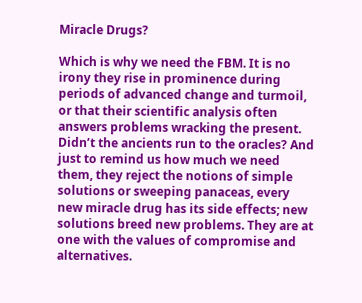Miracle Drugs?

Which is why we need the FBM. It is no irony they rise in prominence during periods of advanced change and turmoil, or that their scientific analysis often answers problems wracking the present. Didn’t the ancients run to the oracles? And just to remind us how much we need them, they reject the notions of simple solutions or sweeping panaceas, every new miracle drug has its side effects; new solutions breed new problems. They are at one with the values of compromise and alternatives.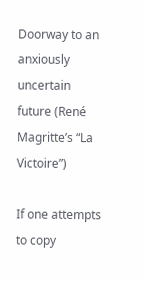Doorway to an anxiously uncertain future (René Magritte’s “La Victoire”)

If one attempts to copy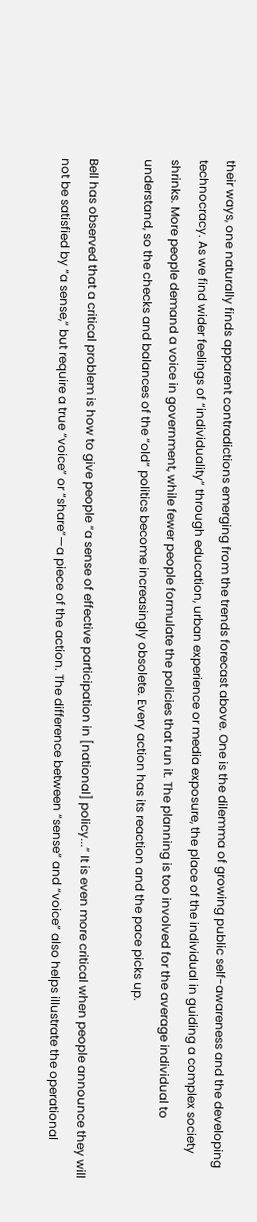their ways, one naturally finds apparent contradictions emerging from the trends forecast above. One is the dilemma of growing public self-awareness and the developing technocracy. As we find wider feelings of “individuality” through education, urban experience or media exposure, the place of the individual in guiding a complex society shrinks. More people demand a voice in government, while fewer people formulate the policies that run it. The planning is too involved for the average individual to understand, so the checks and balances of the “old” politics become increasingly obsolete. Every action has its reaction and the pace picks up.

Bell has observed that a critical problem is how to give people “a sense of effective participation in [national] policy...” It is even more critical when people announce they will not be satisfied by “a sense,” but require a true “voice” or “share”—a piece of the action. The difference between “sense” and “voice” also helps illustrate the operational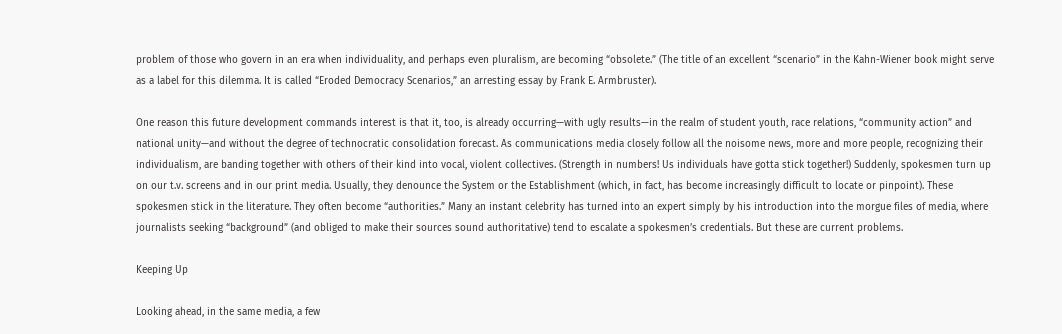problem of those who govern in an era when individuality, and perhaps even pluralism, are becoming “obsolete.” (The title of an excellent “scenario” in the Kahn-Wiener book might serve as a label for this dilemma. It is called “Eroded Democracy Scenarios,” an arresting essay by Frank E. Armbruster).

One reason this future development commands interest is that it, too, is already occurring—with ugly results—in the realm of student youth, race relations, “community action” and national unity—and without the degree of technocratic consolidation forecast. As communications media closely follow all the noisome news, more and more people, recognizing their individualism, are banding together with others of their kind into vocal, violent collectives. (Strength in numbers! Us individuals have gotta stick together!) Suddenly, spokesmen turn up on our t.v. screens and in our print media. Usually, they denounce the System or the Establishment (which, in fact, has become increasingly difficult to locate or pinpoint). These spokesmen stick in the literature. They often become “authorities.” Many an instant celebrity has turned into an expert simply by his introduction into the morgue files of media, where journalists seeking “background” (and obliged to make their sources sound authoritative) tend to escalate a spokesmen’s credentials. But these are current problems.

Keeping Up

Looking ahead, in the same media, a few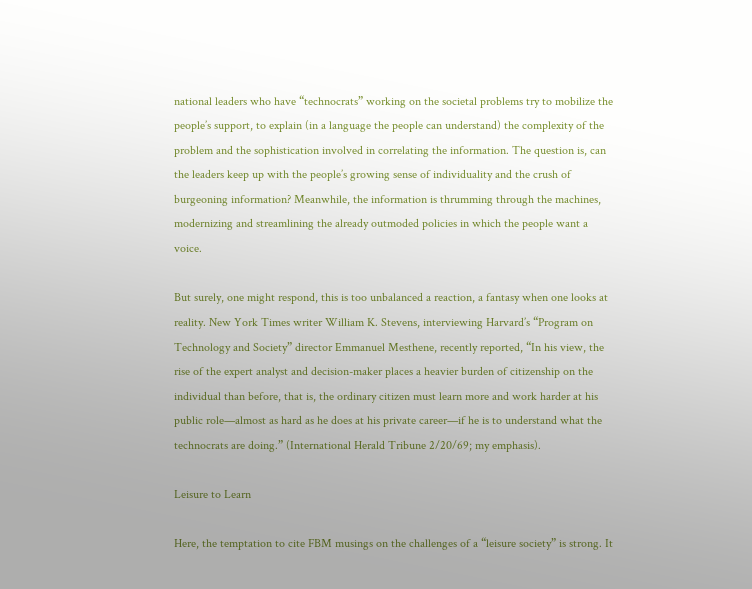national leaders who have “technocrats” working on the societal problems try to mobilize the people’s support, to explain (in a language the people can understand) the complexity of the problem and the sophistication involved in correlating the information. The question is, can the leaders keep up with the people’s growing sense of individuality and the crush of burgeoning information? Meanwhile, the information is thrumming through the machines, modernizing and streamlining the already outmoded policies in which the people want a voice.

But surely, one might respond, this is too unbalanced a reaction, a fantasy when one looks at reality. New York Times writer William K. Stevens, interviewing Harvard’s “Program on Technology and Society” director Emmanuel Mesthene, recently reported, “In his view, the rise of the expert analyst and decision-maker places a heavier burden of citizenship on the individual than before, that is, the ordinary citizen must learn more and work harder at his public role—almost as hard as he does at his private career—if he is to understand what the technocrats are doing.” (International Herald Tribune 2/20/69; my emphasis).

Leisure to Learn

Here, the temptation to cite FBM musings on the challenges of a “leisure society” is strong. It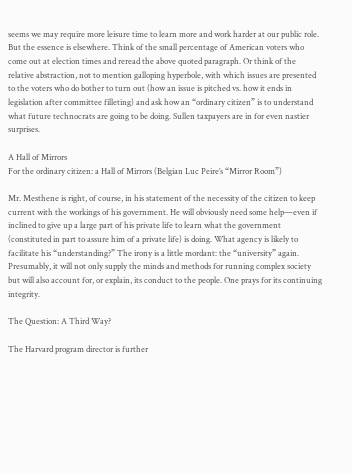seems we may require more leisure time to learn more and work harder at our public role. But the essence is elsewhere. Think of the small percentage of American voters who come out at election times and reread the above quoted paragraph. Or think of the relative abstraction, not to mention galloping hyperbole, with which issues are presented to the voters who do bother to turn out (how an issue is pitched vs. how it ends in legislation after committee filleting) and ask how an “ordinary citizen” is to understand what future technocrats are going to be doing. Sullen taxpayers are in for even nastier surprises.

A Hall of Mirrors
For the ordinary citizen: a Hall of Mirrors (Belgian Luc Peire’s “Mirror Room”)

Mr. Mesthene is right, of course, in his statement of the necessity of the citizen to keep current with the workings of his government. He will obviously need some help—even if inclined to give up a large part of his private life to learn what the government (constituted in part to assure him of a private life) is doing. What agency is likely to facilitate his “understanding?” The irony is a little mordant: the “university” again. Presumably, it will not only supply the minds and methods for running complex society but will also account for, or explain, its conduct to the people. One prays for its continuing integrity.

The Question: A Third Way?

The Harvard program director is further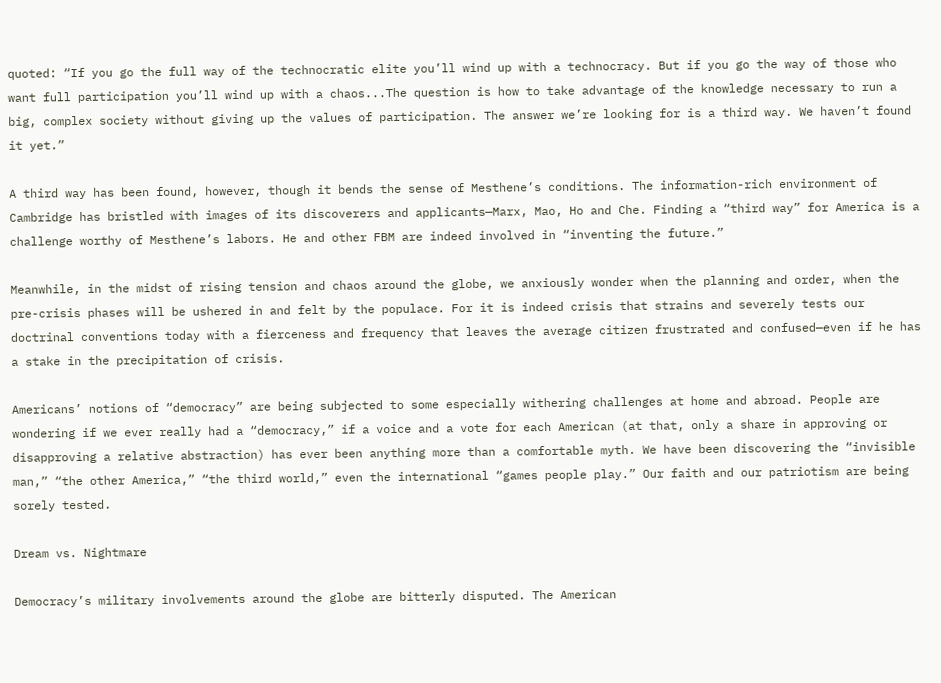quoted: “If you go the full way of the technocratic elite you’ll wind up with a technocracy. But if you go the way of those who want full participation you’ll wind up with a chaos...The question is how to take advantage of the knowledge necessary to run a big, complex society without giving up the values of participation. The answer we’re looking for is a third way. We haven’t found it yet.”

A third way has been found, however, though it bends the sense of Mesthene’s conditions. The information-rich environment of Cambridge has bristled with images of its discoverers and applicants—Marx, Mao, Ho and Che. Finding a “third way” for America is a challenge worthy of Mesthene’s labors. He and other FBM are indeed involved in “inventing the future.”

Meanwhile, in the midst of rising tension and chaos around the globe, we anxiously wonder when the planning and order, when the pre-crisis phases will be ushered in and felt by the populace. For it is indeed crisis that strains and severely tests our doctrinal conventions today with a fierceness and frequency that leaves the average citizen frustrated and confused—even if he has a stake in the precipitation of crisis.

Americans’ notions of “democracy” are being subjected to some especially withering challenges at home and abroad. People are wondering if we ever really had a “democracy,” if a voice and a vote for each American (at that, only a share in approving or disapproving a relative abstraction) has ever been anything more than a comfortable myth. We have been discovering the “invisible man,” “the other America,” “the third world,” even the international “games people play.” Our faith and our patriotism are being sorely tested.

Dream vs. Nightmare

Democracy’s military involvements around the globe are bitterly disputed. The American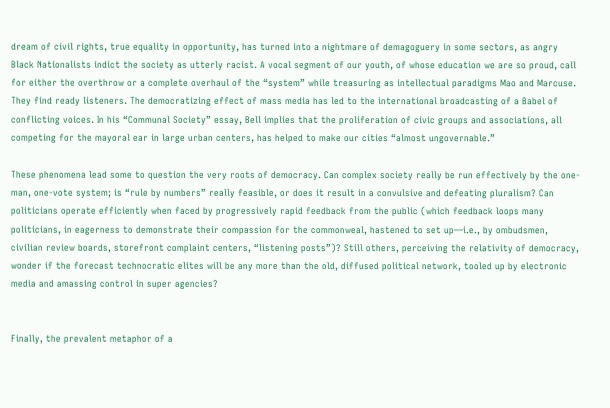dream of civil rights, true equality in opportunity, has turned into a nightmare of demagoguery in some sectors, as angry Black Nationalists indict the society as utterly racist. A vocal segment of our youth, of whose education we are so proud, call for either the overthrow or a complete overhaul of the “system” while treasuring as intellectual paradigms Mao and Marcuse. They find ready listeners. The democratizing effect of mass media has led to the international broadcasting of a Babel of conflicting voices. In his “Communal Society” essay, Bell implies that the proliferation of civic groups and associations, all competing for the mayoral ear in large urban centers, has helped to make our cities “almost ungovernable.”

These phenomena lead some to question the very roots of democracy. Can complex society really be run effectively by the one-man, one-vote system; is “rule by numbers” really feasible, or does it result in a convulsive and defeating pluralism? Can politicians operate efficiently when faced by progressively rapid feedback from the public (which feedback loops many politicians, in eagerness to demonstrate their compassion for the commonweal, hastened to set up—i.e., by ombudsmen, civilian review boards, storefront complaint centers, “listening posts”)? Still others, perceiving the relativity of democracy, wonder if the forecast technocratic elites will be any more than the old, diffused political network, tooled up by electronic media and amassing control in super agencies?


Finally, the prevalent metaphor of a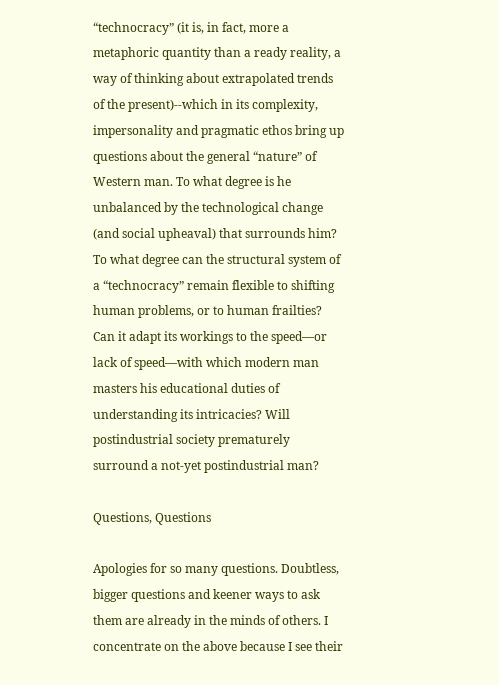“technocracy” (it is, in fact, more a metaphoric quantity than a ready reality, a way of thinking about extrapolated trends of the present)--which in its complexity, impersonality and pragmatic ethos bring up questions about the general “nature” of Western man. To what degree is he unbalanced by the technological change (and social upheaval) that surrounds him? To what degree can the structural system of a “technocracy” remain flexible to shifting human problems, or to human frailties? Can it adapt its workings to the speed—or lack of speed—with which modern man masters his educational duties of understanding its intricacies? Will postindustrial society prematurely surround a not-yet postindustrial man?

Questions, Questions

Apologies for so many questions. Doubtless, bigger questions and keener ways to ask them are already in the minds of others. I concentrate on the above because I see their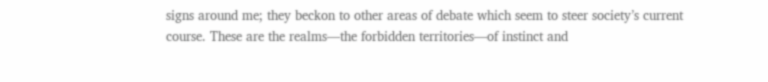signs around me; they beckon to other areas of debate which seem to steer society’s current course. These are the realms—the forbidden territories—of instinct and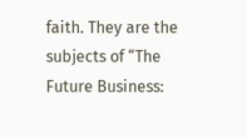faith. They are the subjects of “The Future Business: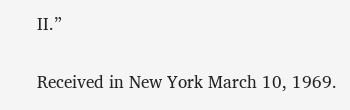II.”

Received in New York March 10, 1969.